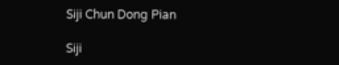Siji Chun Dong Pian

Siji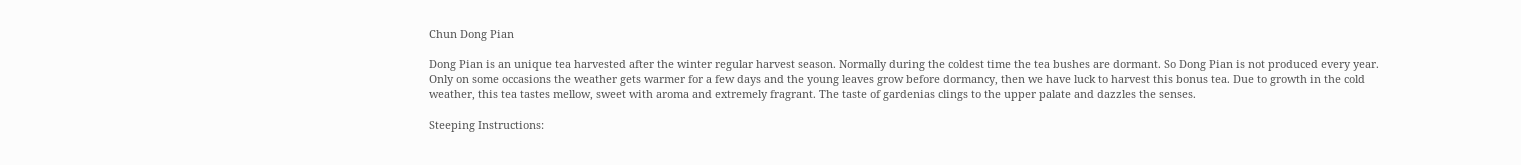Chun Dong Pian

Dong Pian is an unique tea harvested after the winter regular harvest season. Normally during the coldest time the tea bushes are dormant. So Dong Pian is not produced every year. Only on some occasions the weather gets warmer for a few days and the young leaves grow before dormancy, then we have luck to harvest this bonus tea. Due to growth in the cold weather, this tea tastes mellow, sweet with aroma and extremely fragrant. The taste of gardenias clings to the upper palate and dazzles the senses.

Steeping Instructions: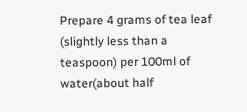Prepare 4 grams of tea leaf (slightly less than a teaspoon) per 100ml of water(about half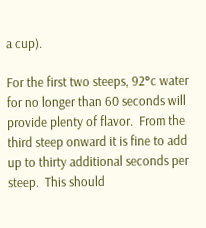a cup).

For the first two steeps, 92°c water for no longer than 60 seconds will provide plenty of flavor.  From the third steep onward it is fine to add up to thirty additional seconds per steep.  This should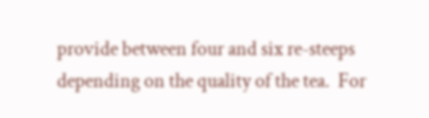provide between four and six re-steeps depending on the quality of the tea.  For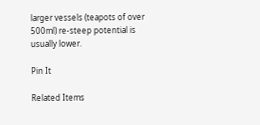larger vessels (teapots of over 500ml) re-steep potential is usually lower.

Pin It

Related Items